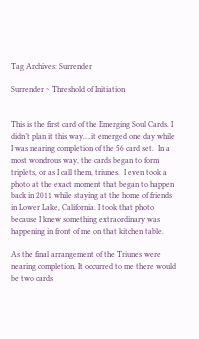Tag Archives: Surrender

Surrender ~ Threshold of Initiation


This is the first card of the Emerging Soul Cards. I didn’t plan it this way….it emerged one day while I was nearing completion of the 56 card set.  In a most wondrous way, the cards began to form triplets, or as I call them, triunes.  I even took a photo at the exact moment that began to happen back in 2011 while staying at the home of friends in Lower Lake, California. I took that photo because I knew something extraordinary was happening in front of me on that kitchen table.

As the final arrangement of the Triunes were nearing completion, It occurred to me there would be two cards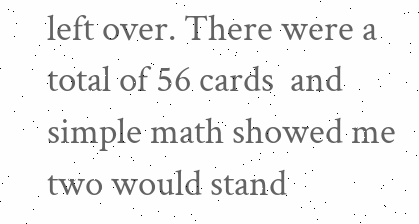left over. There were a total of 56 cards  and simple math showed me two would stand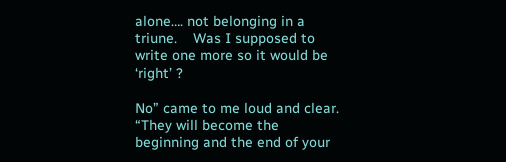alone…. not belonging in a triune.    Was I supposed to write one more so it would be ‘right’ ?

No” came to me loud and clear.  “They will become the beginning and the end of your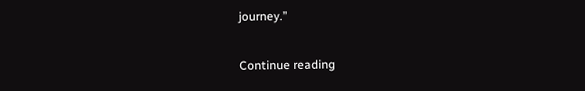journey.”

Continue reading